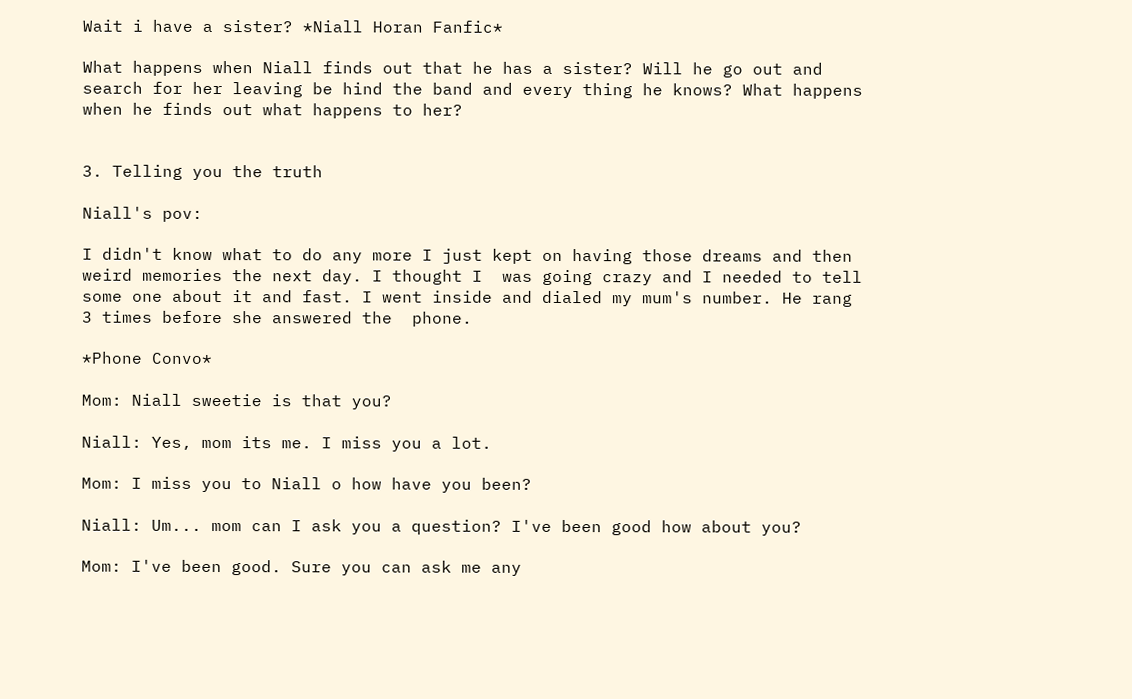Wait i have a sister? *Niall Horan Fanfic*

What happens when Niall finds out that he has a sister? Will he go out and search for her leaving be hind the band and every thing he knows? What happens when he finds out what happens to her?


3. Telling you the truth

Niall's pov:

I didn't know what to do any more I just kept on having those dreams and then weird memories the next day. I thought I  was going crazy and I needed to tell some one about it and fast. I went inside and dialed my mum's number. He rang 3 times before she answered the  phone.

*Phone Convo*

Mom: Niall sweetie is that you?

Niall: Yes, mom its me. I miss you a lot.

Mom: I miss you to Niall o how have you been?

Niall: Um... mom can I ask you a question? I've been good how about you?

Mom: I've been good. Sure you can ask me any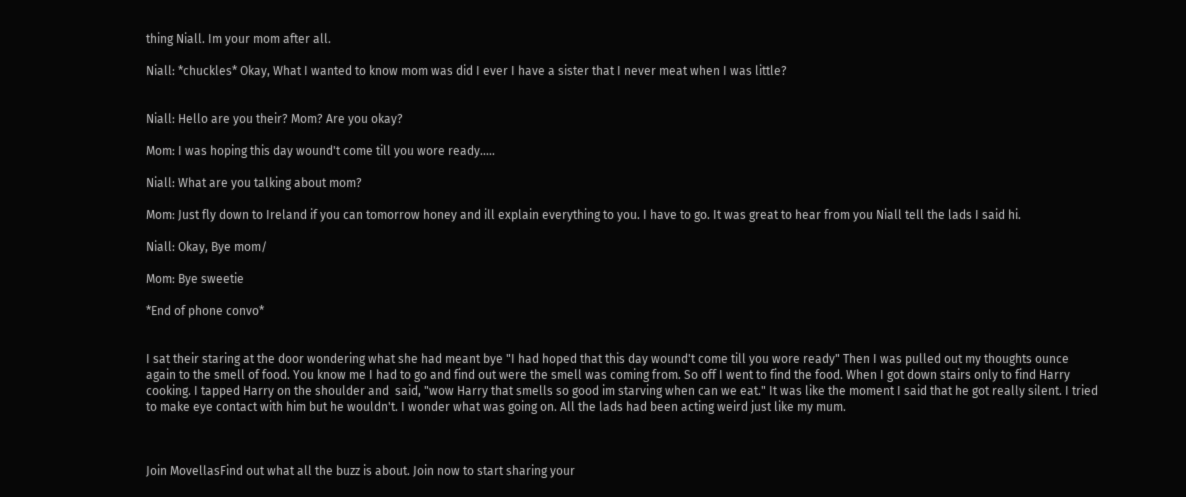thing Niall. Im your mom after all.

Niall: *chuckles* Okay, What I wanted to know mom was did I ever I have a sister that I never meat when I was little?


Niall: Hello are you their? Mom? Are you okay?

Mom: I was hoping this day wound't come till you wore ready.....

Niall: What are you talking about mom?

Mom: Just fly down to Ireland if you can tomorrow honey and ill explain everything to you. I have to go. It was great to hear from you Niall tell the lads I said hi.

Niall: Okay, Bye mom/

Mom: Bye sweetie

*End of phone convo*


I sat their staring at the door wondering what she had meant bye "I had hoped that this day wound't come till you wore ready" Then I was pulled out my thoughts ounce again to the smell of food. You know me I had to go and find out were the smell was coming from. So off I went to find the food. When I got down stairs only to find Harry cooking. I tapped Harry on the shoulder and  said, "wow Harry that smells so good im starving when can we eat." It was like the moment I said that he got really silent. I tried to make eye contact with him but he wouldn't. I wonder what was going on. All the lads had been acting weird just like my mum.



Join MovellasFind out what all the buzz is about. Join now to start sharing your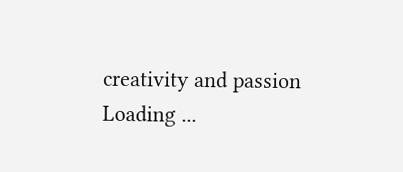creativity and passion
Loading ...